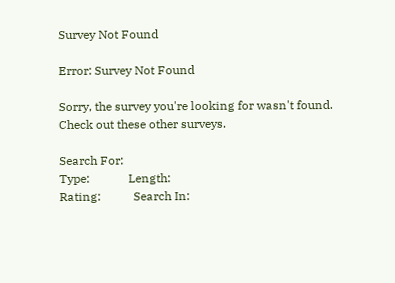Survey Not Found

Error: Survey Not Found

Sorry, the survey you're looking for wasn't found. Check out these other surveys.

Search For:
Type:             Length:
Rating:           Search In: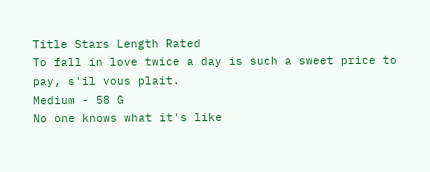Title Stars Length Rated
To fall in love twice a day is such a sweet price to pay, s'il vous plait.
Medium - 58 G
No one knows what it's like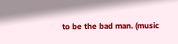to be the bad man. (music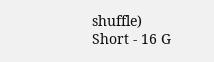shuffle)
Short - 16 G